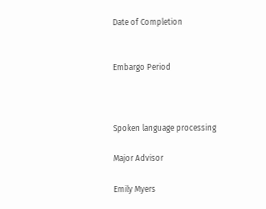Date of Completion


Embargo Period



Spoken language processing

Major Advisor

Emily Myers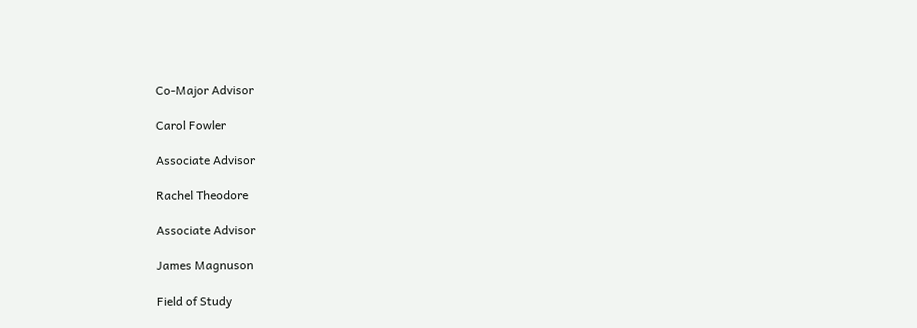Co-Major Advisor

Carol Fowler

Associate Advisor

Rachel Theodore

Associate Advisor

James Magnuson

Field of Study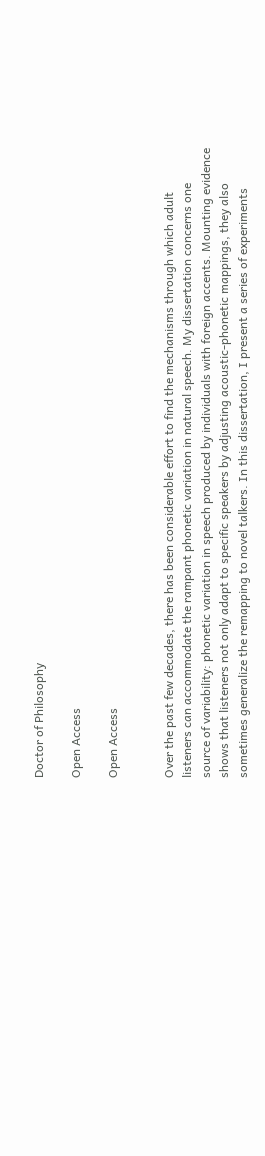Doctor of Philosophy

Open Access

Open Access


Over the past few decades, there has been considerable effort to find the mechanisms through which adult listeners can accommodate the rampant phonetic variation in natural speech. My dissertation concerns one source of variability: phonetic variation in speech produced by individuals with foreign accents. Mounting evidence shows that listeners not only adapt to specific speakers by adjusting acoustic-phonetic mappings, they also sometimes generalize the remapping to novel talkers. In this dissertation, I present a series of experiments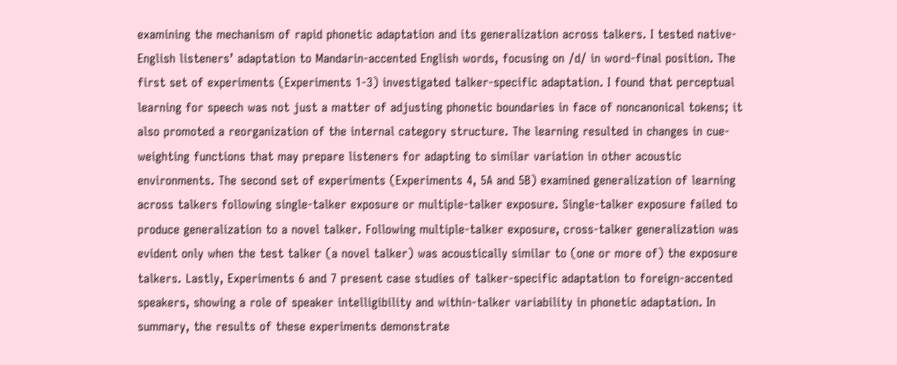examining the mechanism of rapid phonetic adaptation and its generalization across talkers. I tested native-English listeners’ adaptation to Mandarin-accented English words, focusing on /d/ in word-final position. The first set of experiments (Experiments 1-3) investigated talker-specific adaptation. I found that perceptual learning for speech was not just a matter of adjusting phonetic boundaries in face of noncanonical tokens; it also promoted a reorganization of the internal category structure. The learning resulted in changes in cue-weighting functions that may prepare listeners for adapting to similar variation in other acoustic environments. The second set of experiments (Experiments 4, 5A and 5B) examined generalization of learning across talkers following single-talker exposure or multiple-talker exposure. Single-talker exposure failed to produce generalization to a novel talker. Following multiple-talker exposure, cross-talker generalization was evident only when the test talker (a novel talker) was acoustically similar to (one or more of) the exposure talkers. Lastly, Experiments 6 and 7 present case studies of talker-specific adaptation to foreign-accented speakers, showing a role of speaker intelligibility and within-talker variability in phonetic adaptation. In summary, the results of these experiments demonstrate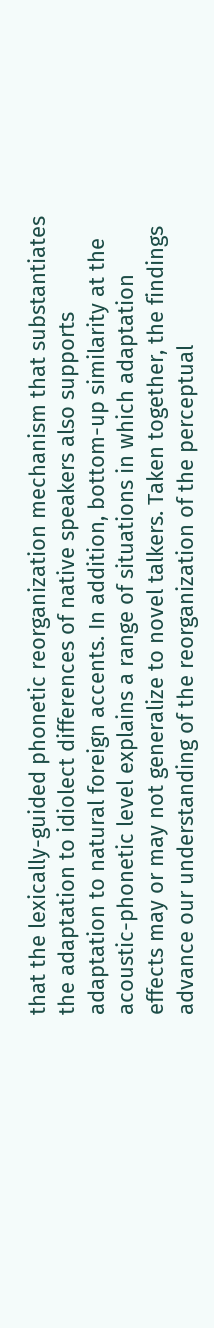that the lexically-guided phonetic reorganization mechanism that substantiates the adaptation to idiolect differences of native speakers also supports adaptation to natural foreign accents. In addition, bottom-up similarity at the acoustic-phonetic level explains a range of situations in which adaptation effects may or may not generalize to novel talkers. Taken together, the findings advance our understanding of the reorganization of the perceptual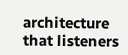architecture that listeners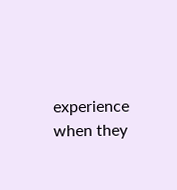experience when they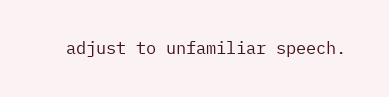adjust to unfamiliar speech.